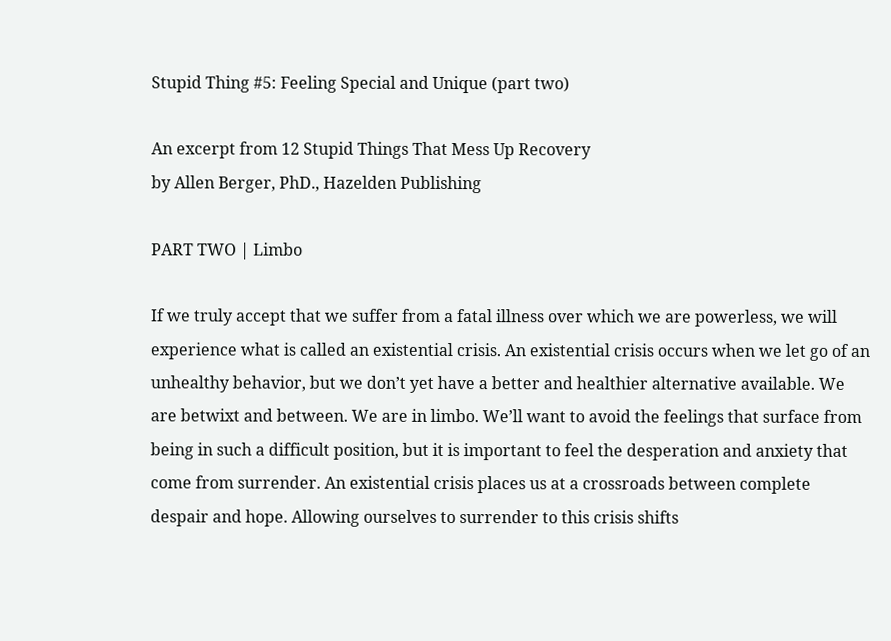Stupid Thing #5: Feeling Special and Unique (part two)

An excerpt from 12 Stupid Things That Mess Up Recovery
by Allen Berger, PhD., Hazelden Publishing

PART TWO | Limbo

If we truly accept that we suffer from a fatal illness over which we are powerless, we will experience what is called an existential crisis. An existential crisis occurs when we let go of an unhealthy behavior, but we don’t yet have a better and healthier alternative available. We are betwixt and between. We are in limbo. We’ll want to avoid the feelings that surface from being in such a difficult position, but it is important to feel the desperation and anxiety that come from surrender. An existential crisis places us at a crossroads between complete despair and hope. Allowing ourselves to surrender to this crisis shifts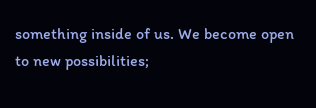something inside of us. We become open to new possibilities;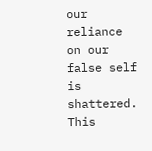our reliance on our false self is shattered. This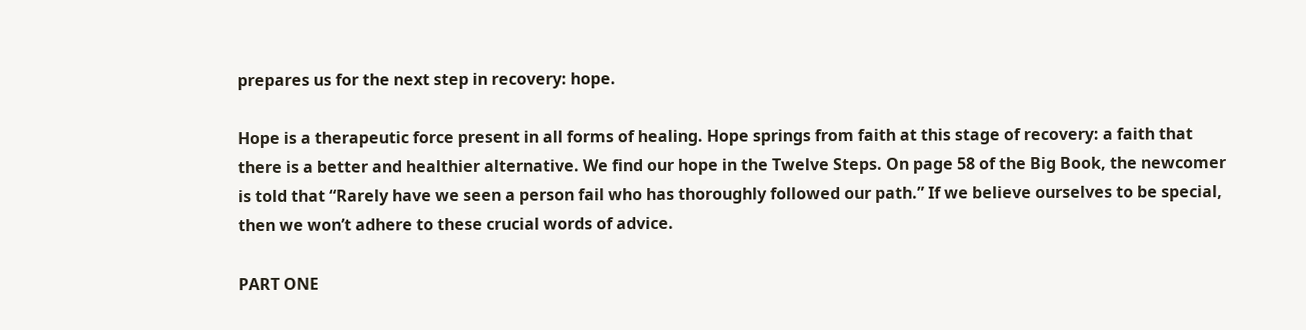prepares us for the next step in recovery: hope.

Hope is a therapeutic force present in all forms of healing. Hope springs from faith at this stage of recovery: a faith that there is a better and healthier alternative. We find our hope in the Twelve Steps. On page 58 of the Big Book, the newcomer is told that “Rarely have we seen a person fail who has thoroughly followed our path.” If we believe ourselves to be special, then we won’t adhere to these crucial words of advice.

PART ONE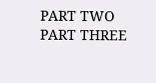PART TWO          PART THREE